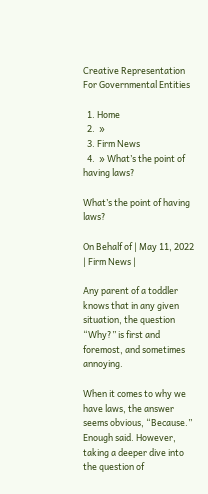Creative Representation For Governmental Entities

  1. Home
  2.  »
  3. Firm News
  4.  » What’s the point of having laws?

What’s the point of having laws?

On Behalf of | May 11, 2022 | Firm News |

Any parent of a toddler knows that in any given situation, the question “Why?” is first and foremost, and sometimes annoying.

When it comes to why we have laws, the answer seems obvious, “Because.” Enough said. However, taking a deeper dive into the question of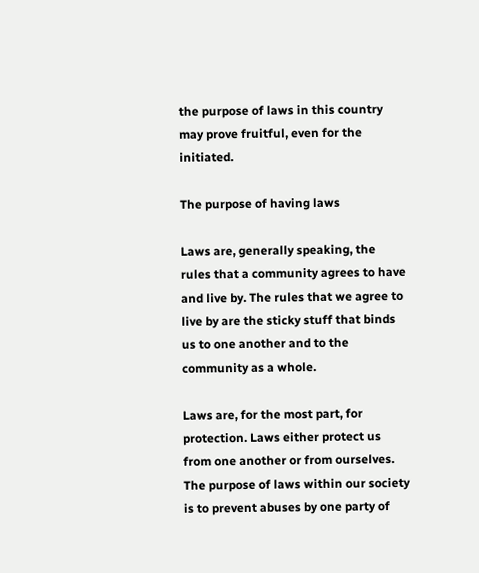the purpose of laws in this country may prove fruitful, even for the initiated.

The purpose of having laws

Laws are, generally speaking, the rules that a community agrees to have and live by. The rules that we agree to live by are the sticky stuff that binds us to one another and to the community as a whole.

Laws are, for the most part, for protection. Laws either protect us from one another or from ourselves. The purpose of laws within our society is to prevent abuses by one party of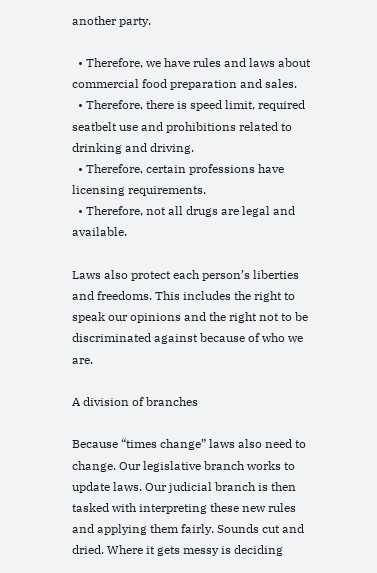another party.

  • Therefore, we have rules and laws about commercial food preparation and sales.
  • Therefore, there is speed limit, required seatbelt use and prohibitions related to drinking and driving.
  • Therefore, certain professions have licensing requirements.
  • Therefore, not all drugs are legal and available.

Laws also protect each person’s liberties and freedoms. This includes the right to speak our opinions and the right not to be discriminated against because of who we are.

A division of branches

Because “times change” laws also need to change. Our legislative branch works to update laws. Our judicial branch is then tasked with interpreting these new rules and applying them fairly. Sounds cut and dried. Where it gets messy is deciding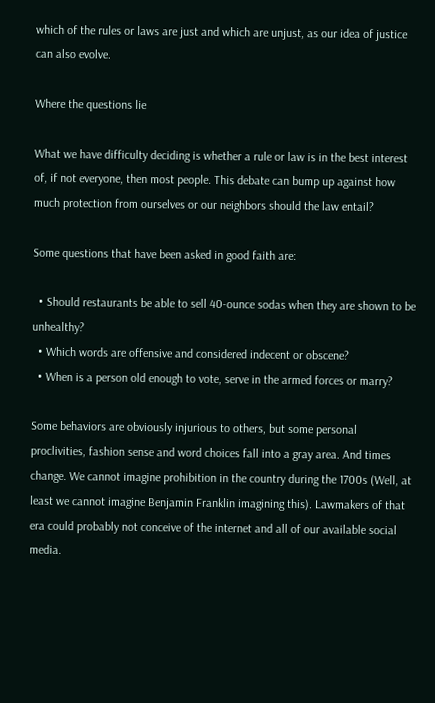which of the rules or laws are just and which are unjust, as our idea of justice can also evolve.

Where the questions lie

What we have difficulty deciding is whether a rule or law is in the best interest of, if not everyone, then most people. This debate can bump up against how much protection from ourselves or our neighbors should the law entail?

Some questions that have been asked in good faith are:

  • Should restaurants be able to sell 40-ounce sodas when they are shown to be unhealthy?
  • Which words are offensive and considered indecent or obscene?
  • When is a person old enough to vote, serve in the armed forces or marry?

Some behaviors are obviously injurious to others, but some personal proclivities, fashion sense and word choices fall into a gray area. And times change. We cannot imagine prohibition in the country during the 1700s (Well, at least we cannot imagine Benjamin Franklin imagining this). Lawmakers of that era could probably not conceive of the internet and all of our available social media.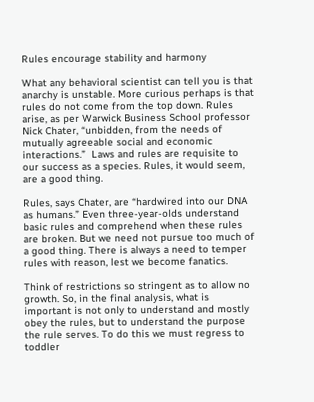Rules encourage stability and harmony

What any behavioral scientist can tell you is that anarchy is unstable. More curious perhaps is that rules do not come from the top down. Rules arise, as per Warwick Business School professor Nick Chater, “unbidden, from the needs of mutually agreeable social and economic interactions.”  Laws and rules are requisite to our success as a species. Rules, it would seem, are a good thing.

Rules, says Chater, are “hardwired into our DNA as humans.” Even three-year-olds understand basic rules and comprehend when these rules are broken. But we need not pursue too much of a good thing. There is always a need to temper rules with reason, lest we become fanatics.

Think of restrictions so stringent as to allow no growth. So, in the final analysis, what is important is not only to understand and mostly obey the rules, but to understand the purpose the rule serves. To do this we must regress to toddler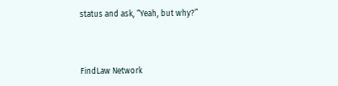status and ask, “Yeah, but why?”



FindLaw Network